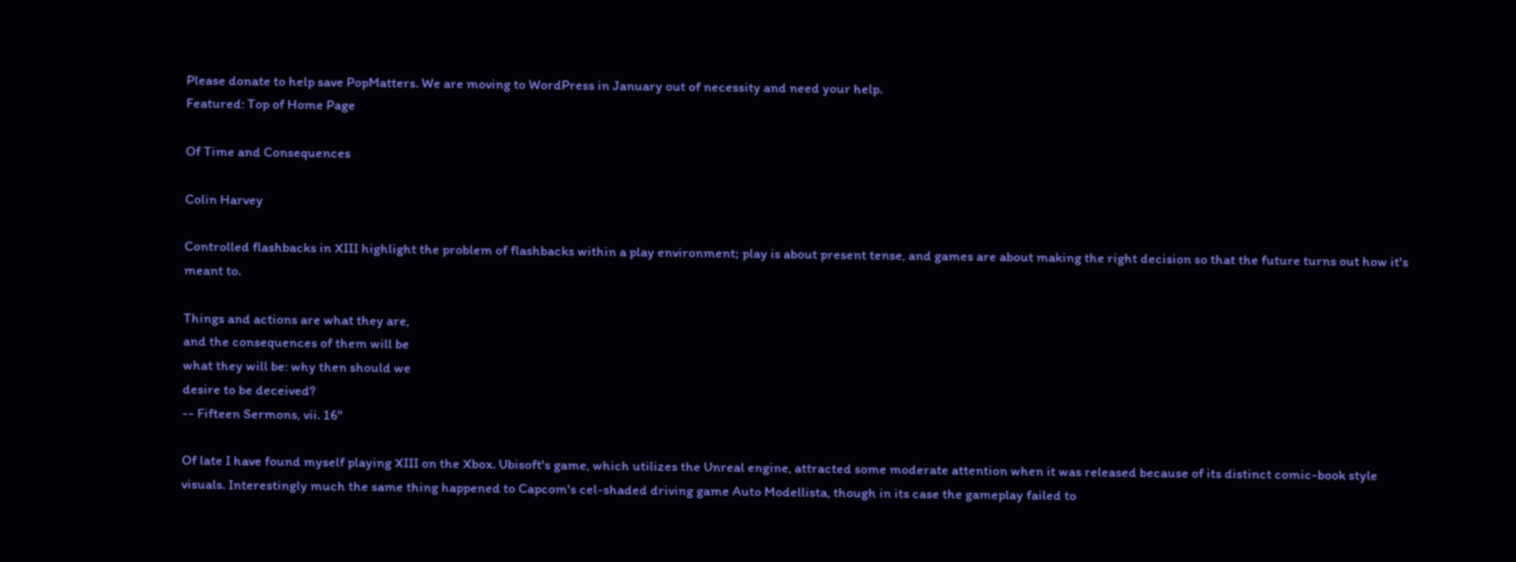Please donate to help save PopMatters. We are moving to WordPress in January out of necessity and need your help.
Featured: Top of Home Page

Of Time and Consequences

Colin Harvey

Controlled flashbacks in XIII highlight the problem of flashbacks within a play environment; play is about present tense, and games are about making the right decision so that the future turns out how it's meant to.

Things and actions are what they are,
and the consequences of them will be
what they will be: why then should we
desire to be deceived?
-- Fifteen Sermons, vii. 16"

Of late I have found myself playing XIII on the Xbox. Ubisoft's game, which utilizes the Unreal engine, attracted some moderate attention when it was released because of its distinct comic-book style visuals. Interestingly much the same thing happened to Capcom's cel-shaded driving game Auto Modellista, though in its case the gameplay failed to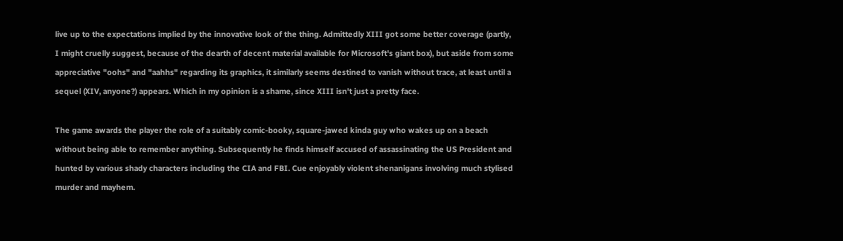live up to the expectations implied by the innovative look of the thing. Admittedly XIII got some better coverage (partly, I might cruelly suggest, because of the dearth of decent material available for Microsoft's giant box), but aside from some appreciative "oohs" and "aahhs" regarding its graphics, it similarly seems destined to vanish without trace, at least until a sequel (XIV, anyone?) appears. Which in my opinion is a shame, since XIII isn't just a pretty face.

The game awards the player the role of a suitably comic-booky, square-jawed kinda guy who wakes up on a beach without being able to remember anything. Subsequently he finds himself accused of assassinating the US President and hunted by various shady characters including the CIA and FBI. Cue enjoyably violent shenanigans involving much stylised murder and mayhem.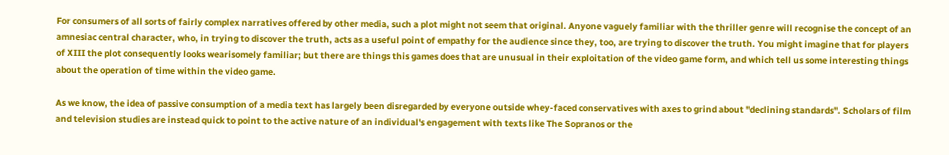For consumers of all sorts of fairly complex narratives offered by other media, such a plot might not seem that original. Anyone vaguely familiar with the thriller genre will recognise the concept of an amnesiac central character, who, in trying to discover the truth, acts as a useful point of empathy for the audience since they, too, are trying to discover the truth. You might imagine that for players of XIII the plot consequently looks wearisomely familiar; but there are things this games does that are unusual in their exploitation of the video game form, and which tell us some interesting things about the operation of time within the video game.

As we know, the idea of passive consumption of a media text has largely been disregarded by everyone outside whey-faced conservatives with axes to grind about "declining standards". Scholars of film and television studies are instead quick to point to the active nature of an individual's engagement with texts like The Sopranos or the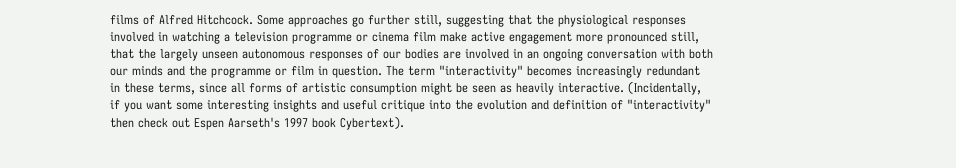films of Alfred Hitchcock. Some approaches go further still, suggesting that the physiological responses involved in watching a television programme or cinema film make active engagement more pronounced still, that the largely unseen autonomous responses of our bodies are involved in an ongoing conversation with both our minds and the programme or film in question. The term "interactivity" becomes increasingly redundant in these terms, since all forms of artistic consumption might be seen as heavily interactive. (Incidentally, if you want some interesting insights and useful critique into the evolution and definition of "interactivity" then check out Espen Aarseth's 1997 book Cybertext).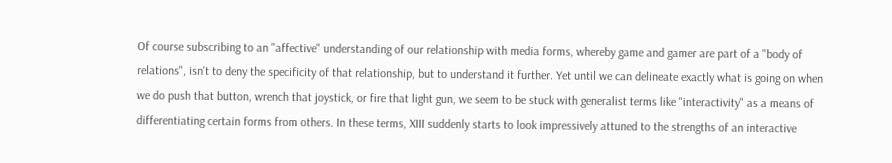Of course subscribing to an "affective" understanding of our relationship with media forms, whereby game and gamer are part of a "body of relations", isn't to deny the specificity of that relationship, but to understand it further. Yet until we can delineate exactly what is going on when we do push that button, wrench that joystick, or fire that light gun, we seem to be stuck with generalist terms like "interactivity" as a means of differentiating certain forms from others. In these terms, XIII suddenly starts to look impressively attuned to the strengths of an interactive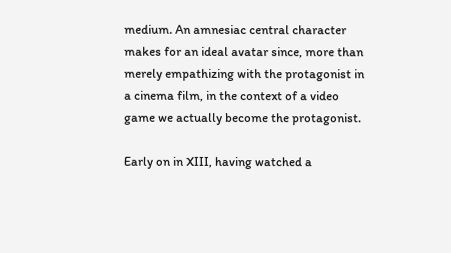medium. An amnesiac central character makes for an ideal avatar since, more than merely empathizing with the protagonist in a cinema film, in the context of a video game we actually become the protagonist.

Early on in XIII, having watched a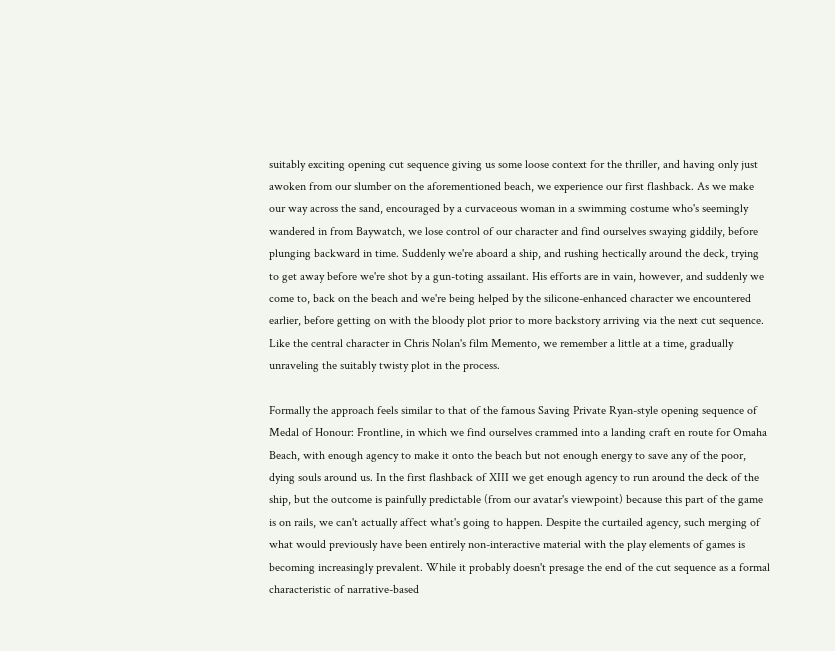suitably exciting opening cut sequence giving us some loose context for the thriller, and having only just awoken from our slumber on the aforementioned beach, we experience our first flashback. As we make our way across the sand, encouraged by a curvaceous woman in a swimming costume who's seemingly wandered in from Baywatch, we lose control of our character and find ourselves swaying giddily, before plunging backward in time. Suddenly we're aboard a ship, and rushing hectically around the deck, trying to get away before we're shot by a gun-toting assailant. His efforts are in vain, however, and suddenly we come to, back on the beach and we're being helped by the silicone-enhanced character we encountered earlier, before getting on with the bloody plot prior to more backstory arriving via the next cut sequence. Like the central character in Chris Nolan's film Memento, we remember a little at a time, gradually unraveling the suitably twisty plot in the process.

Formally the approach feels similar to that of the famous Saving Private Ryan-style opening sequence of Medal of Honour: Frontline, in which we find ourselves crammed into a landing craft en route for Omaha Beach, with enough agency to make it onto the beach but not enough energy to save any of the poor, dying souls around us. In the first flashback of XIII we get enough agency to run around the deck of the ship, but the outcome is painfully predictable (from our avatar's viewpoint) because this part of the game is on rails, we can't actually affect what's going to happen. Despite the curtailed agency, such merging of what would previously have been entirely non-interactive material with the play elements of games is becoming increasingly prevalent. While it probably doesn't presage the end of the cut sequence as a formal characteristic of narrative-based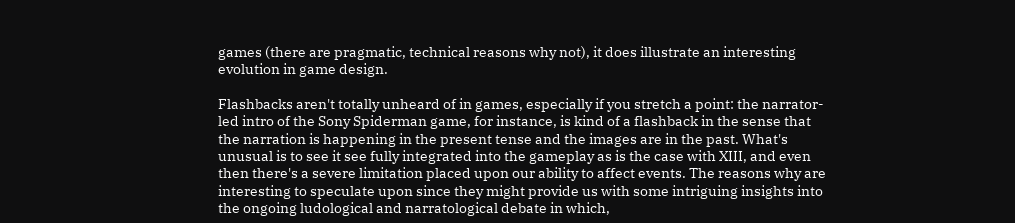games (there are pragmatic, technical reasons why not), it does illustrate an interesting evolution in game design.

Flashbacks aren't totally unheard of in games, especially if you stretch a point: the narrator-led intro of the Sony Spiderman game, for instance, is kind of a flashback in the sense that the narration is happening in the present tense and the images are in the past. What's unusual is to see it see fully integrated into the gameplay as is the case with XIII, and even then there's a severe limitation placed upon our ability to affect events. The reasons why are interesting to speculate upon since they might provide us with some intriguing insights into the ongoing ludological and narratological debate in which,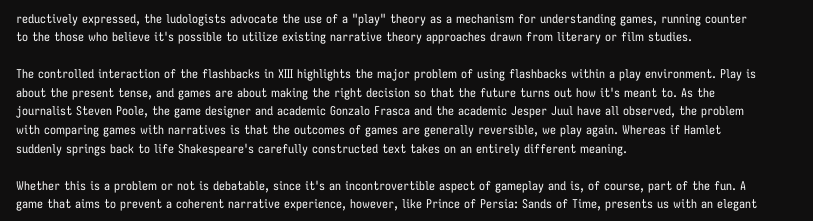reductively expressed, the ludologists advocate the use of a "play" theory as a mechanism for understanding games, running counter to the those who believe it's possible to utilize existing narrative theory approaches drawn from literary or film studies.

The controlled interaction of the flashbacks in XIII highlights the major problem of using flashbacks within a play environment. Play is about the present tense, and games are about making the right decision so that the future turns out how it's meant to. As the journalist Steven Poole, the game designer and academic Gonzalo Frasca and the academic Jesper Juul have all observed, the problem with comparing games with narratives is that the outcomes of games are generally reversible, we play again. Whereas if Hamlet suddenly springs back to life Shakespeare's carefully constructed text takes on an entirely different meaning.

Whether this is a problem or not is debatable, since it's an incontrovertible aspect of gameplay and is, of course, part of the fun. A game that aims to prevent a coherent narrative experience, however, like Prince of Persia: Sands of Time, presents us with an elegant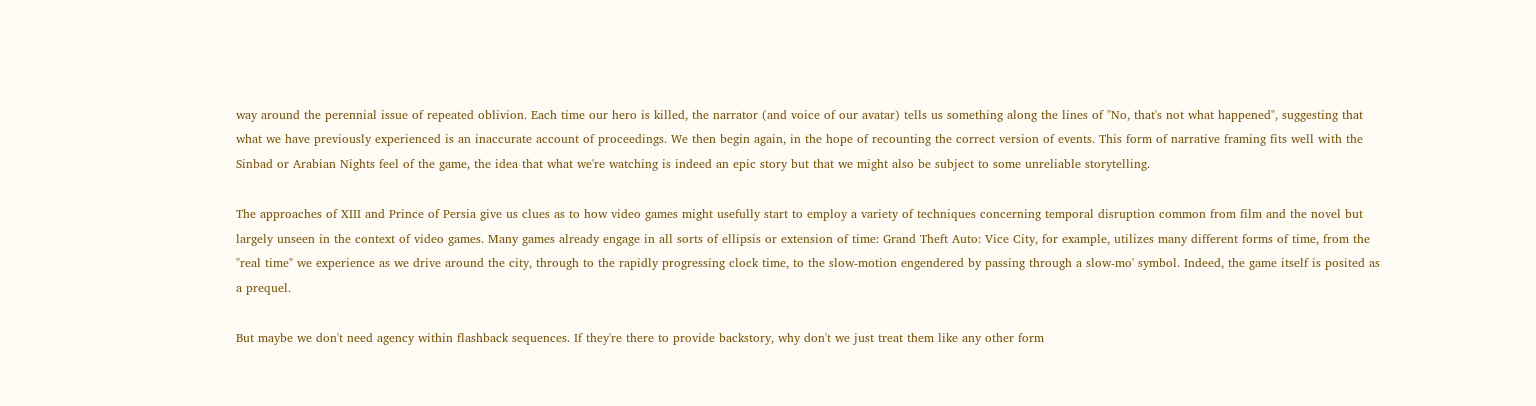way around the perennial issue of repeated oblivion. Each time our hero is killed, the narrator (and voice of our avatar) tells us something along the lines of "No, that's not what happened", suggesting that what we have previously experienced is an inaccurate account of proceedings. We then begin again, in the hope of recounting the correct version of events. This form of narrative framing fits well with the Sinbad or Arabian Nights feel of the game, the idea that what we're watching is indeed an epic story but that we might also be subject to some unreliable storytelling.

The approaches of XIII and Prince of Persia give us clues as to how video games might usefully start to employ a variety of techniques concerning temporal disruption common from film and the novel but largely unseen in the context of video games. Many games already engage in all sorts of ellipsis or extension of time: Grand Theft Auto: Vice City, for example, utilizes many different forms of time, from the "real time" we experience as we drive around the city, through to the rapidly progressing clock time, to the slow-motion engendered by passing through a slow-mo' symbol. Indeed, the game itself is posited as a prequel.

But maybe we don't need agency within flashback sequences. If they're there to provide backstory, why don't we just treat them like any other form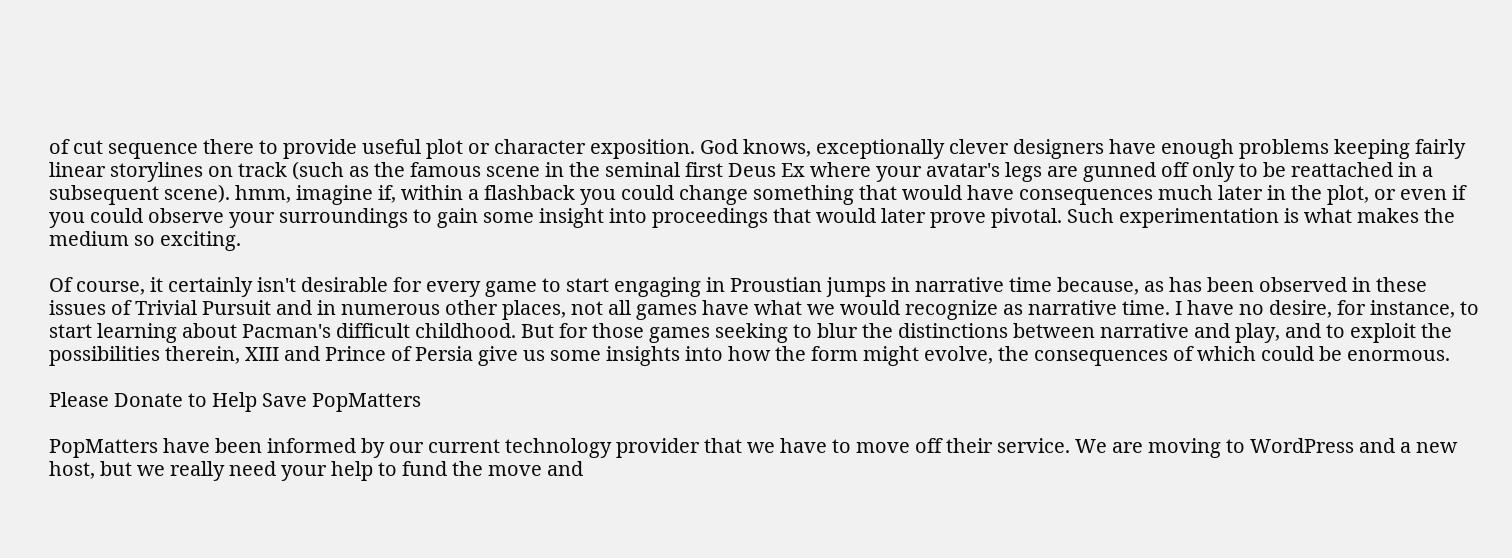of cut sequence there to provide useful plot or character exposition. God knows, exceptionally clever designers have enough problems keeping fairly linear storylines on track (such as the famous scene in the seminal first Deus Ex where your avatar's legs are gunned off only to be reattached in a subsequent scene). hmm, imagine if, within a flashback you could change something that would have consequences much later in the plot, or even if you could observe your surroundings to gain some insight into proceedings that would later prove pivotal. Such experimentation is what makes the medium so exciting.

Of course, it certainly isn't desirable for every game to start engaging in Proustian jumps in narrative time because, as has been observed in these issues of Trivial Pursuit and in numerous other places, not all games have what we would recognize as narrative time. I have no desire, for instance, to start learning about Pacman's difficult childhood. But for those games seeking to blur the distinctions between narrative and play, and to exploit the possibilities therein, XIII and Prince of Persia give us some insights into how the form might evolve, the consequences of which could be enormous.

Please Donate to Help Save PopMatters

PopMatters have been informed by our current technology provider that we have to move off their service. We are moving to WordPress and a new host, but we really need your help to fund the move and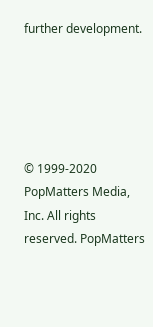further development.





© 1999-2020 PopMatters Media, Inc. All rights reserved. PopMatters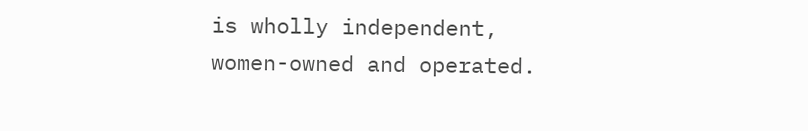is wholly independent, women-owned and operated.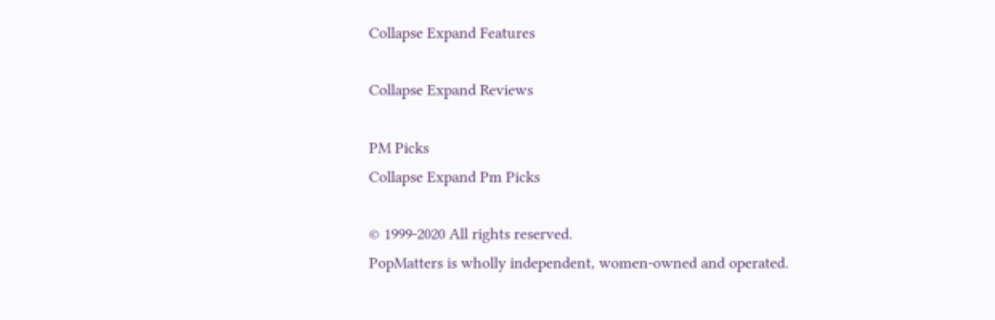Collapse Expand Features

Collapse Expand Reviews

PM Picks
Collapse Expand Pm Picks

© 1999-2020 All rights reserved.
PopMatters is wholly independent, women-owned and operated.